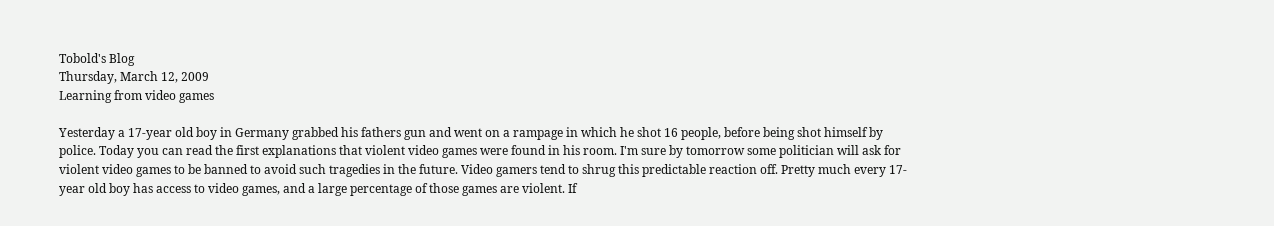Tobold's Blog
Thursday, March 12, 2009
Learning from video games

Yesterday a 17-year old boy in Germany grabbed his fathers gun and went on a rampage in which he shot 16 people, before being shot himself by police. Today you can read the first explanations that violent video games were found in his room. I'm sure by tomorrow some politician will ask for violent video games to be banned to avoid such tragedies in the future. Video gamers tend to shrug this predictable reaction off. Pretty much every 17-year old boy has access to video games, and a large percentage of those games are violent. If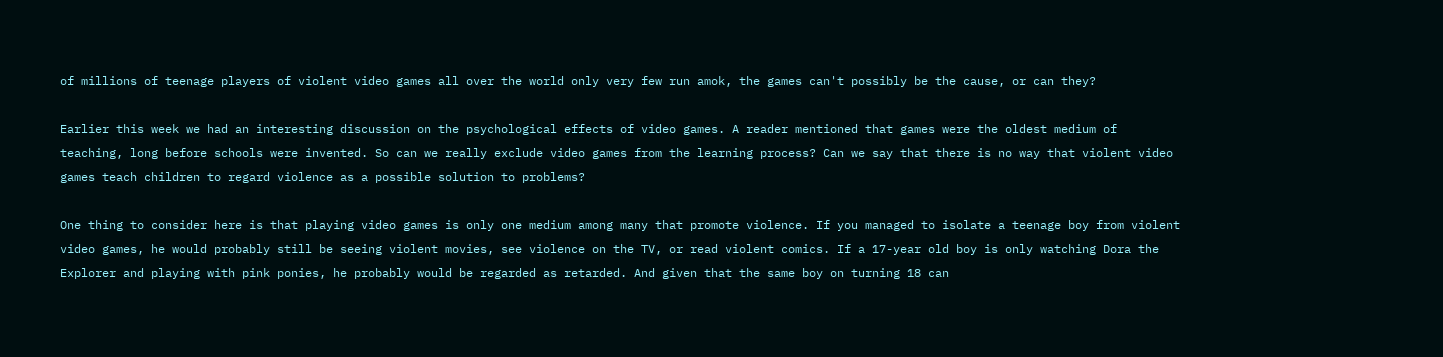of millions of teenage players of violent video games all over the world only very few run amok, the games can't possibly be the cause, or can they?

Earlier this week we had an interesting discussion on the psychological effects of video games. A reader mentioned that games were the oldest medium of teaching, long before schools were invented. So can we really exclude video games from the learning process? Can we say that there is no way that violent video games teach children to regard violence as a possible solution to problems?

One thing to consider here is that playing video games is only one medium among many that promote violence. If you managed to isolate a teenage boy from violent video games, he would probably still be seeing violent movies, see violence on the TV, or read violent comics. If a 17-year old boy is only watching Dora the Explorer and playing with pink ponies, he probably would be regarded as retarded. And given that the same boy on turning 18 can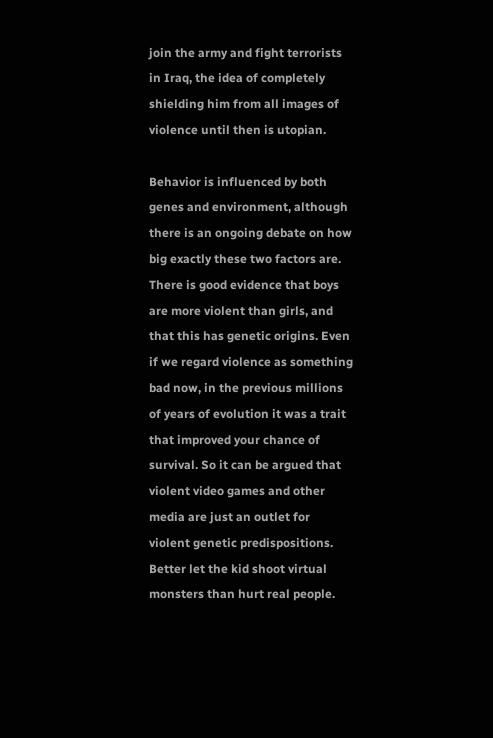join the army and fight terrorists in Iraq, the idea of completely shielding him from all images of violence until then is utopian.

Behavior is influenced by both genes and environment, although there is an ongoing debate on how big exactly these two factors are. There is good evidence that boys are more violent than girls, and that this has genetic origins. Even if we regard violence as something bad now, in the previous millions of years of evolution it was a trait that improved your chance of survival. So it can be argued that violent video games and other media are just an outlet for violent genetic predispositions. Better let the kid shoot virtual monsters than hurt real people.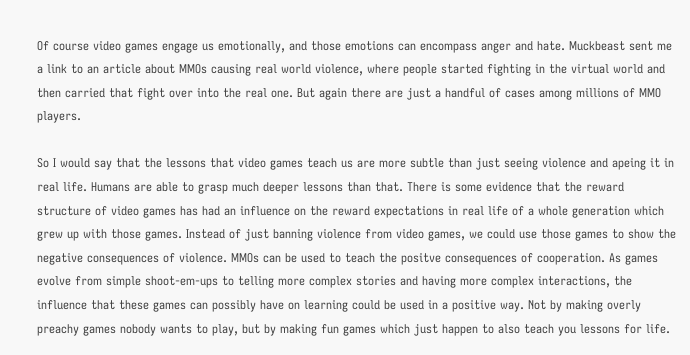Of course video games engage us emotionally, and those emotions can encompass anger and hate. Muckbeast sent me a link to an article about MMOs causing real world violence, where people started fighting in the virtual world and then carried that fight over into the real one. But again there are just a handful of cases among millions of MMO players.

So I would say that the lessons that video games teach us are more subtle than just seeing violence and apeing it in real life. Humans are able to grasp much deeper lessons than that. There is some evidence that the reward structure of video games has had an influence on the reward expectations in real life of a whole generation which grew up with those games. Instead of just banning violence from video games, we could use those games to show the negative consequences of violence. MMOs can be used to teach the positve consequences of cooperation. As games evolve from simple shoot-em-ups to telling more complex stories and having more complex interactions, the influence that these games can possibly have on learning could be used in a positive way. Not by making overly preachy games nobody wants to play, but by making fun games which just happen to also teach you lessons for life.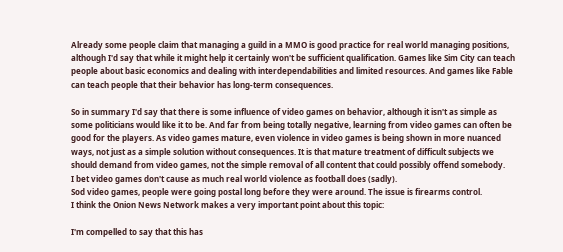Already some people claim that managing a guild in a MMO is good practice for real world managing positions, although I'd say that while it might help it certainly won't be sufficient qualification. Games like Sim City can teach people about basic economics and dealing with interdependabilities and limited resources. And games like Fable can teach people that their behavior has long-term consequences.

So in summary I'd say that there is some influence of video games on behavior, although it isn't as simple as some politicians would like it to be. And far from being totally negative, learning from video games can often be good for the players. As video games mature, even violence in video games is being shown in more nuanced ways, not just as a simple solution without consequences. It is that mature treatment of difficult subjects we should demand from video games, not the simple removal of all content that could possibly offend somebody.
I bet video games don't cause as much real world violence as football does (sadly).
Sod video games, people were going postal long before they were around. The issue is firearms control.
I think the Onion News Network makes a very important point about this topic:

I'm compelled to say that this has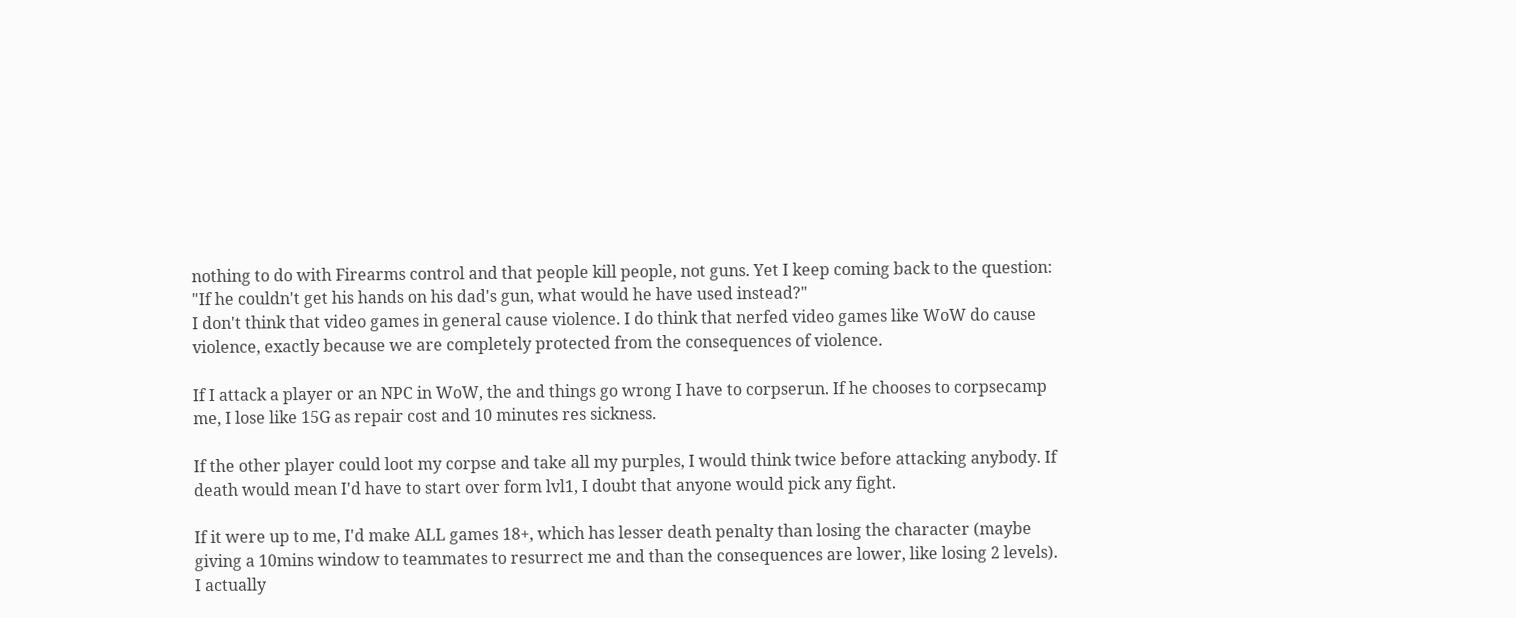nothing to do with Firearms control and that people kill people, not guns. Yet I keep coming back to the question: "If he couldn't get his hands on his dad's gun, what would he have used instead?"
I don't think that video games in general cause violence. I do think that nerfed video games like WoW do cause violence, exactly because we are completely protected from the consequences of violence.

If I attack a player or an NPC in WoW, the and things go wrong I have to corpserun. If he chooses to corpsecamp me, I lose like 15G as repair cost and 10 minutes res sickness.

If the other player could loot my corpse and take all my purples, I would think twice before attacking anybody. If death would mean I'd have to start over form lvl1, I doubt that anyone would pick any fight.

If it were up to me, I'd make ALL games 18+, which has lesser death penalty than losing the character (maybe giving a 10mins window to teammates to resurrect me and than the consequences are lower, like losing 2 levels).
I actually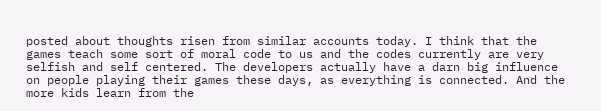posted about thoughts risen from similar accounts today. I think that the games teach some sort of moral code to us and the codes currently are very selfish and self centered. The developers actually have a darn big influence on people playing their games these days, as everything is connected. And the more kids learn from the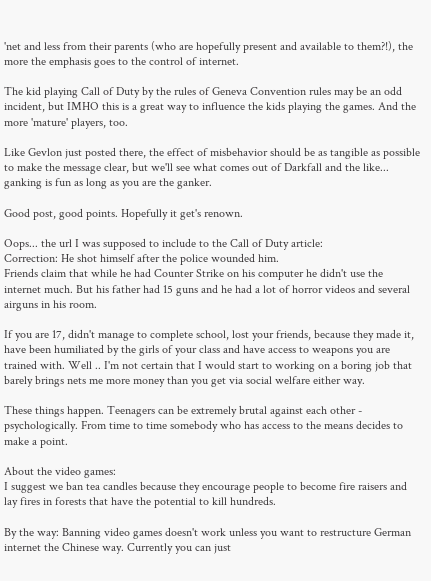'net and less from their parents (who are hopefully present and available to them?!), the more the emphasis goes to the control of internet.

The kid playing Call of Duty by the rules of Geneva Convention rules may be an odd incident, but IMHO this is a great way to influence the kids playing the games. And the more 'mature' players, too.

Like Gevlon just posted there, the effect of misbehavior should be as tangible as possible to make the message clear, but we'll see what comes out of Darkfall and the like... ganking is fun as long as you are the ganker.

Good post, good points. Hopefully it get's renown.

Oops... the url I was supposed to include to the Call of Duty article:
Correction: He shot himself after the police wounded him.
Friends claim that while he had Counter Strike on his computer he didn't use the internet much. But his father had 15 guns and he had a lot of horror videos and several airguns in his room.

If you are 17, didn't manage to complete school, lost your friends, because they made it, have been humiliated by the girls of your class and have access to weapons you are trained with. Well .. I'm not certain that I would start to working on a boring job that barely brings nets me more money than you get via social welfare either way.

These things happen. Teenagers can be extremely brutal against each other - psychologically. From time to time somebody who has access to the means decides to make a point.

About the video games:
I suggest we ban tea candles because they encourage people to become fire raisers and lay fires in forests that have the potential to kill hundreds.

By the way: Banning video games doesn't work unless you want to restructure German internet the Chinese way. Currently you can just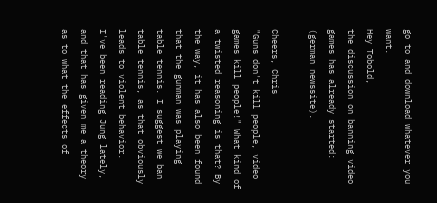go to and download whatever you want.
Hey Tobold,
the discussion on banning video games has already started: (german newssite).

Cheers, Chris
"Guns don't kill people, video games kill people!" What kind of a twisted reasoning is that? By the way, it has also been found that the gunman was playing table tennis. I suggest we ban table tennis, as that obviously leads to violent behavior.
I've been reading Jung lately, and that has given me a theory as to what the effects of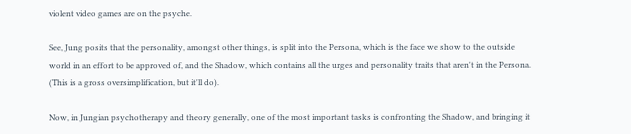violent video games are on the psyche.

See, Jung posits that the personality, amongst other things, is split into the Persona, which is the face we show to the outside world in an effort to be approved of, and the Shadow, which contains all the urges and personality traits that aren't in the Persona. (This is a gross oversimplification, but it'll do).

Now, in Jungian psychotherapy and theory generally, one of the most important tasks is confronting the Shadow, and bringing it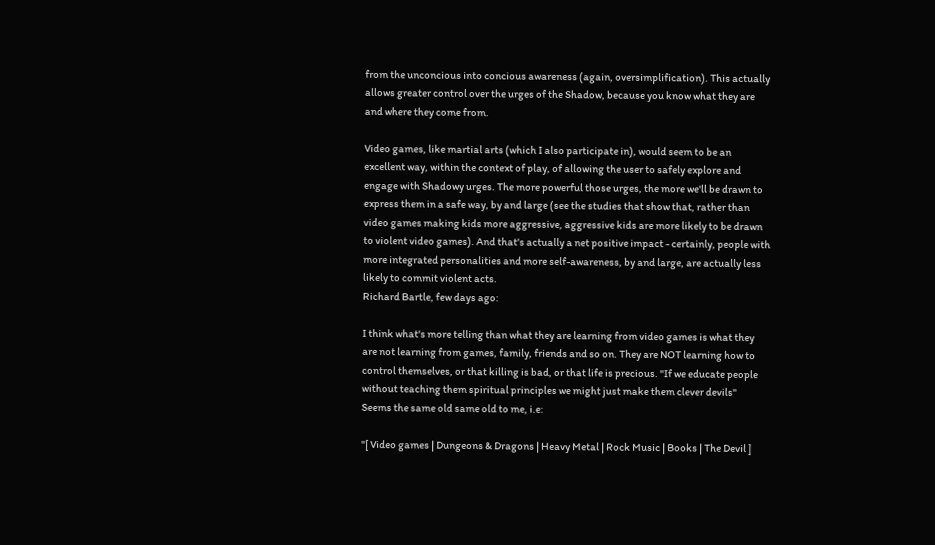from the unconcious into concious awareness (again, oversimplification). This actually allows greater control over the urges of the Shadow, because you know what they are and where they come from.

Video games, like martial arts (which I also participate in), would seem to be an excellent way, within the context of play, of allowing the user to safely explore and engage with Shadowy urges. The more powerful those urges, the more we'll be drawn to express them in a safe way, by and large (see the studies that show that, rather than video games making kids more aggressive, aggressive kids are more likely to be drawn to violent video games). And that's actually a net positive impact - certainly, people with more integrated personalities and more self-awareness, by and large, are actually less likely to commit violent acts.
Richard Bartle, few days ago:

I think what's more telling than what they are learning from video games is what they are not learning from games, family, friends and so on. They are NOT learning how to control themselves, or that killing is bad, or that life is precious. "If we educate people without teaching them spiritual principles we might just make them clever devils"
Seems the same old same old to me, i.e:

"[ Video games | Dungeons & Dragons | Heavy Metal | Rock Music | Books | The Devil ]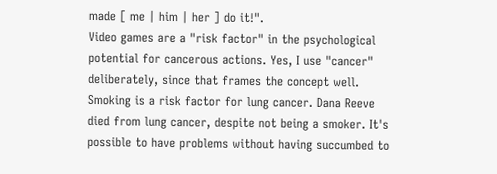made [ me | him | her ] do it!".
Video games are a "risk factor" in the psychological potential for cancerous actions. Yes, I use "cancer" deliberately, since that frames the concept well. Smoking is a risk factor for lung cancer. Dana Reeve died from lung cancer, despite not being a smoker. It's possible to have problems without having succumbed to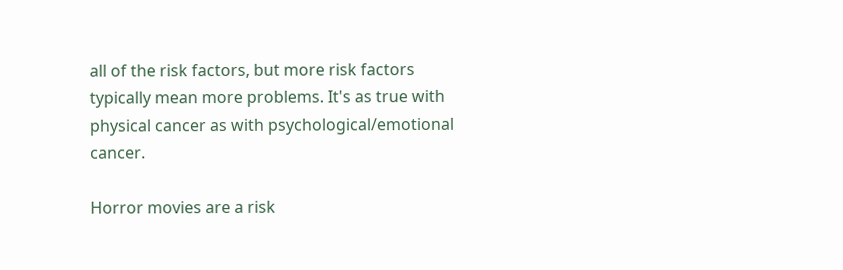all of the risk factors, but more risk factors typically mean more problems. It's as true with physical cancer as with psychological/emotional cancer.

Horror movies are a risk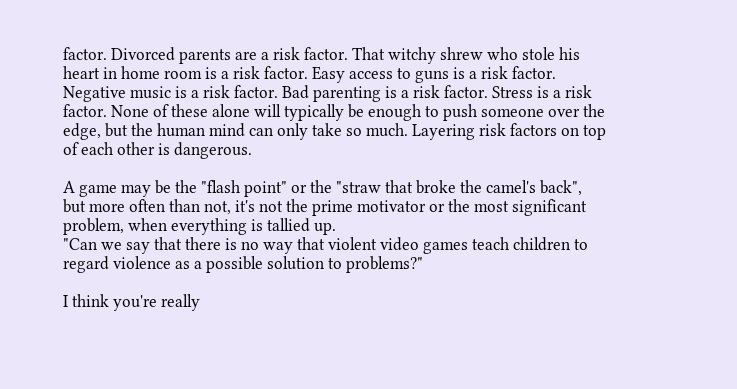factor. Divorced parents are a risk factor. That witchy shrew who stole his heart in home room is a risk factor. Easy access to guns is a risk factor. Negative music is a risk factor. Bad parenting is a risk factor. Stress is a risk factor. None of these alone will typically be enough to push someone over the edge, but the human mind can only take so much. Layering risk factors on top of each other is dangerous.

A game may be the "flash point" or the "straw that broke the camel's back", but more often than not, it's not the prime motivator or the most significant problem, when everything is tallied up.
"Can we say that there is no way that violent video games teach children to regard violence as a possible solution to problems?"

I think you're really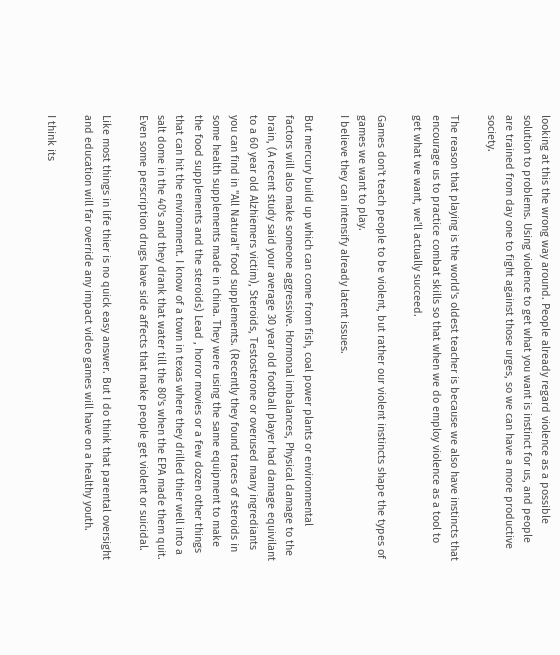looking at this the wrong way around. People already regard violence as a possible solution to problems. Using violence to get what you want is instinct for us, and people are trained from day one to fight against those urges, so we can have a more productive society.

The reason that playing is the world's oldest teacher is because we also have instincts that encourage us to practice combat skills so that when we do employ violence as a tool to get what we want, we'll actually succeed.

Games don't teach people to be violent, but rather our violent instincts shape the types of games we want to play.
I believe they can intensify already latent issues.

But mercury build up which can come from fish, coal power plants or environmental factors will also make someone aggressive. Hormonal imbalances, Physical damage to the brain, (A recent study said your average 30 year old football player had damage equivilant to a 60 year old Alzhiemers victim), Steroids, Testosterone or overused many ingrediants you can find in "All Natural" food supplements. (Recently they found traces of steroids in some health supplements made in china. They were using the same equipment to make the food supplements and the steroids) Lead , horror movies or a few dozen other things that can hit the environment. I know of a town in texas where they drilled thier well into a salt dome in the 40's and they drank that water till the 80's when the EPA made them quit.
Even some perscription drugs have side affects that make people get violent or suicidal.

Like most things in life thier is no quick easy answer. But I do think that parental oversight and education will far override any impact video games will have on a healthy youth.

I think its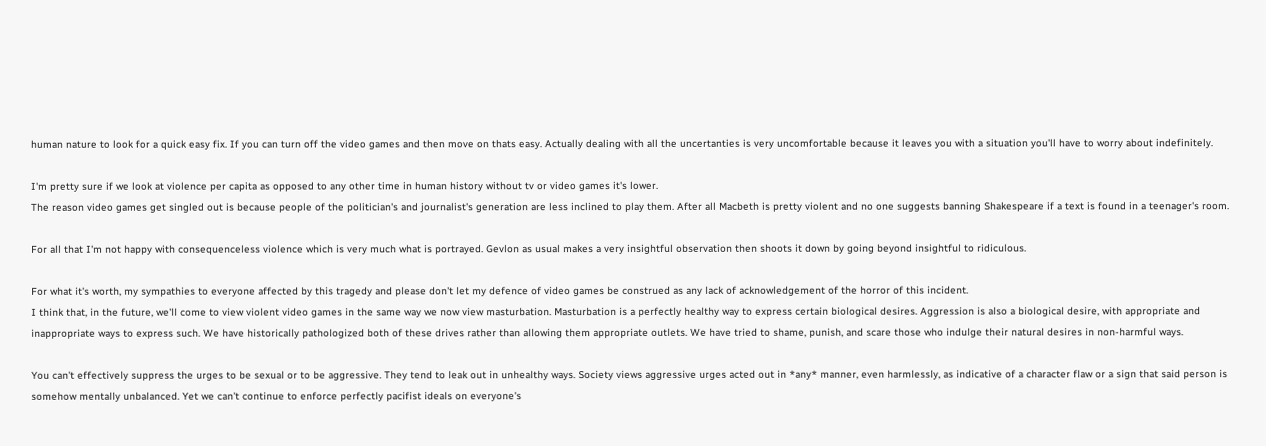human nature to look for a quick easy fix. If you can turn off the video games and then move on thats easy. Actually dealing with all the uncertanties is very uncomfortable because it leaves you with a situation you'll have to worry about indefinitely.

I'm pretty sure if we look at violence per capita as opposed to any other time in human history without tv or video games it's lower.
The reason video games get singled out is because people of the politician's and journalist's generation are less inclined to play them. After all Macbeth is pretty violent and no one suggests banning Shakespeare if a text is found in a teenager's room.

For all that I'm not happy with consequenceless violence which is very much what is portrayed. Gevlon as usual makes a very insightful observation then shoots it down by going beyond insightful to ridiculous.

For what it's worth, my sympathies to everyone affected by this tragedy and please don't let my defence of video games be construed as any lack of acknowledgement of the horror of this incident.
I think that, in the future, we'll come to view violent video games in the same way we now view masturbation. Masturbation is a perfectly healthy way to express certain biological desires. Aggression is also a biological desire, with appropriate and inappropriate ways to express such. We have historically pathologized both of these drives rather than allowing them appropriate outlets. We have tried to shame, punish, and scare those who indulge their natural desires in non-harmful ways.

You can't effectively suppress the urges to be sexual or to be aggressive. They tend to leak out in unhealthy ways. Society views aggressive urges acted out in *any* manner, even harmlessly, as indicative of a character flaw or a sign that said person is somehow mentally unbalanced. Yet we can't continue to enforce perfectly pacifist ideals on everyone's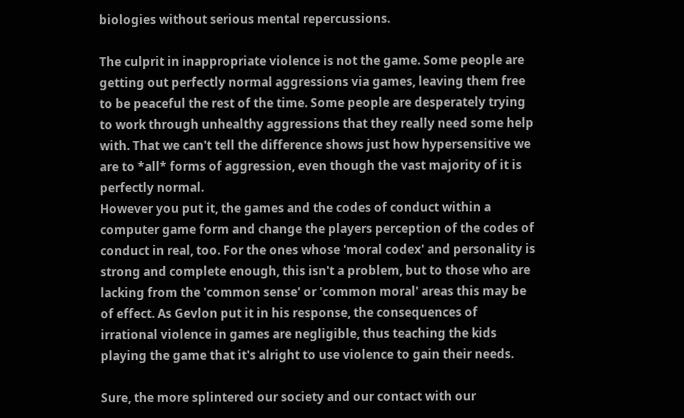biologies without serious mental repercussions.

The culprit in inappropriate violence is not the game. Some people are getting out perfectly normal aggressions via games, leaving them free to be peaceful the rest of the time. Some people are desperately trying to work through unhealthy aggressions that they really need some help with. That we can't tell the difference shows just how hypersensitive we are to *all* forms of aggression, even though the vast majority of it is perfectly normal.
However you put it, the games and the codes of conduct within a computer game form and change the players perception of the codes of conduct in real, too. For the ones whose 'moral codex' and personality is strong and complete enough, this isn't a problem, but to those who are lacking from the 'common sense' or 'common moral' areas this may be of effect. As Gevlon put it in his response, the consequences of irrational violence in games are negligible, thus teaching the kids playing the game that it's alright to use violence to gain their needs.

Sure, the more splintered our society and our contact with our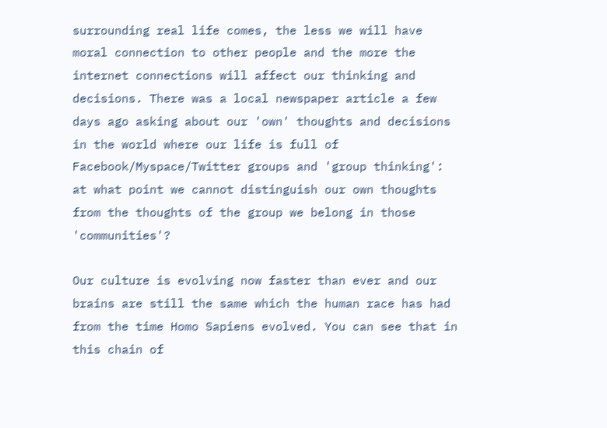surrounding real life comes, the less we will have moral connection to other people and the more the internet connections will affect our thinking and decisions. There was a local newspaper article a few days ago asking about our 'own' thoughts and decisions in the world where our life is full of Facebook/Myspace/Twitter groups and 'group thinking': at what point we cannot distinguish our own thoughts from the thoughts of the group we belong in those 'communities'?

Our culture is evolving now faster than ever and our brains are still the same which the human race has had from the time Homo Sapiens evolved. You can see that in this chain of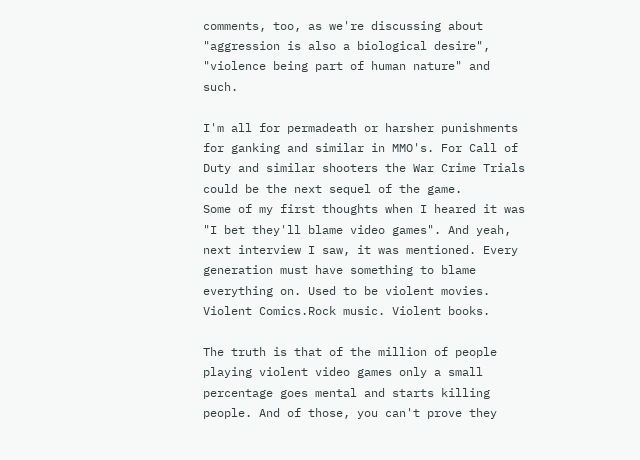comments, too, as we're discussing about "aggression is also a biological desire", "violence being part of human nature" and such.

I'm all for permadeath or harsher punishments for ganking and similar in MMO's. For Call of Duty and similar shooters the War Crime Trials could be the next sequel of the game.
Some of my first thoughts when I heared it was "I bet they'll blame video games". And yeah, next interview I saw, it was mentioned. Every generation must have something to blame everything on. Used to be violent movies. Violent Comics.Rock music. Violent books.

The truth is that of the million of people playing violent video games only a small percentage goes mental and starts killing people. And of those, you can't prove they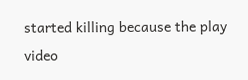started killing because the play video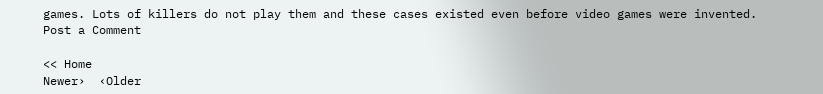games. Lots of killers do not play them and these cases existed even before video games were invented.
Post a Comment

<< Home
Newer›  ‹Older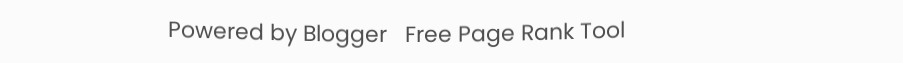Powered by Blogger   Free Page Rank Tool